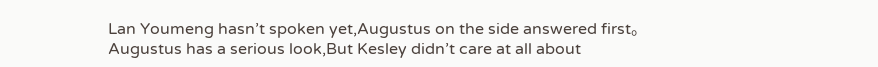Lan Youmeng hasn’t spoken yet,Augustus on the side answered first。
Augustus has a serious look,But Kesley didn’t care at all about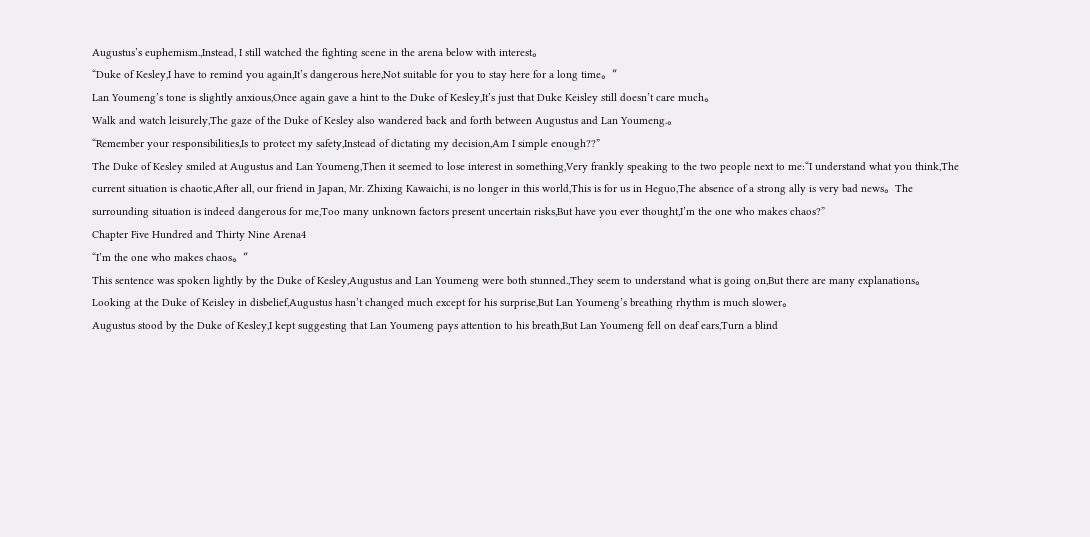Augustus’s euphemism.,Instead, I still watched the fighting scene in the arena below with interest。
“Duke of Kesley,I have to remind you again,It’s dangerous here,Not suitable for you to stay here for a long time。”
Lan Youmeng’s tone is slightly anxious,Once again gave a hint to the Duke of Kesley,It’s just that Duke Keisley still doesn’t care much。
Walk and watch leisurely,The gaze of the Duke of Kesley also wandered back and forth between Augustus and Lan Youmeng.。
“Remember your responsibilities,Is to protect my safety,Instead of dictating my decision,Am I simple enough??”
The Duke of Kesley smiled at Augustus and Lan Youmeng,Then it seemed to lose interest in something,Very frankly speaking to the two people next to me:“I understand what you think,The current situation is chaotic,After all, our friend in Japan, Mr. Zhixing Kawaichi, is no longer in this world,This is for us in Heguo,The absence of a strong ally is very bad news。The surrounding situation is indeed dangerous for me,Too many unknown factors present uncertain risks,But have you ever thought,I’m the one who makes chaos?”
Chapter Five Hundred and Thirty Nine Arena4
“I’m the one who makes chaos。”
This sentence was spoken lightly by the Duke of Kesley,Augustus and Lan Youmeng were both stunned.,They seem to understand what is going on,But there are many explanations。
Looking at the Duke of Keisley in disbelief,Augustus hasn’t changed much except for his surprise,But Lan Youmeng’s breathing rhythm is much slower。
Augustus stood by the Duke of Kesley,I kept suggesting that Lan Youmeng pays attention to his breath,But Lan Youmeng fell on deaf ears,Turn a blind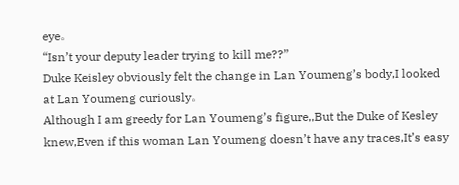eye。
“Isn’t your deputy leader trying to kill me??”
Duke Keisley obviously felt the change in Lan Youmeng’s body,I looked at Lan Youmeng curiously。
Although I am greedy for Lan Youmeng’s figure,,But the Duke of Kesley knew,Even if this woman Lan Youmeng doesn’t have any traces,It’s easy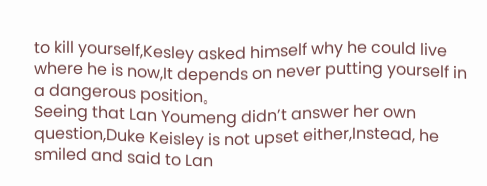to kill yourself,Kesley asked himself why he could live where he is now,It depends on never putting yourself in a dangerous position。
Seeing that Lan Youmeng didn’t answer her own question,Duke Keisley is not upset either,Instead, he smiled and said to Lan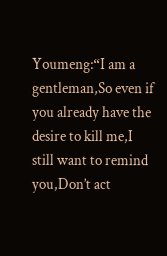Youmeng:“I am a gentleman,So even if you already have the desire to kill me,I still want to remind you,Don’t act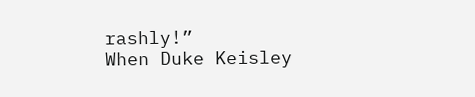rashly!”
When Duke Keisley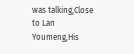was talking,Close to Lan Youmeng,His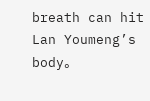breath can hit Lan Youmeng’s body。